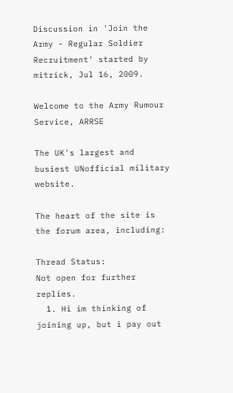Discussion in 'Join the Army - Regular Soldier Recruitment' started by mitrick, Jul 16, 2009.

Welcome to the Army Rumour Service, ARRSE

The UK's largest and busiest UNofficial military website.

The heart of the site is the forum area, including:

Thread Status:
Not open for further replies.
  1. Hi im thinking of joining up, but i pay out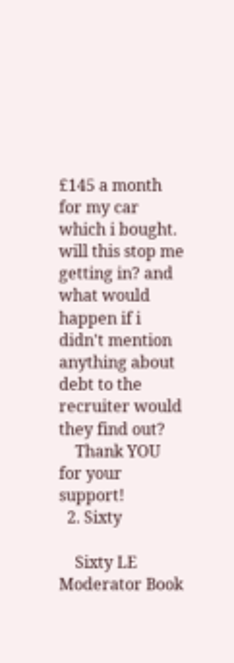£145 a month for my car which i bought. will this stop me getting in? and what would happen if i didn't mention anything about debt to the recruiter would they find out?
    Thank YOU for your support!
  2. Sixty

    Sixty LE Moderator Book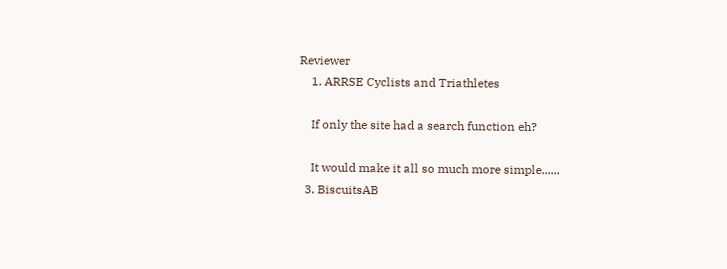Reviewer
    1. ARRSE Cyclists and Triathletes

    If only the site had a search function eh?

    It would make it all so much more simple......
  3. BiscuitsAB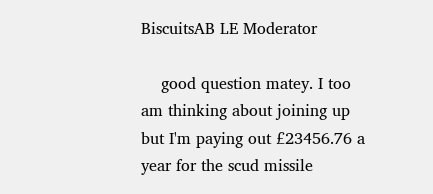BiscuitsAB LE Moderator

    good question matey. I too am thinking about joining up but I'm paying out £23456.76 a year for the scud missile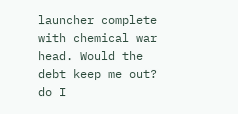launcher complete with chemical war head. Would the debt keep me out? do I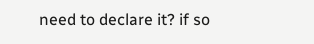need to declare it? if so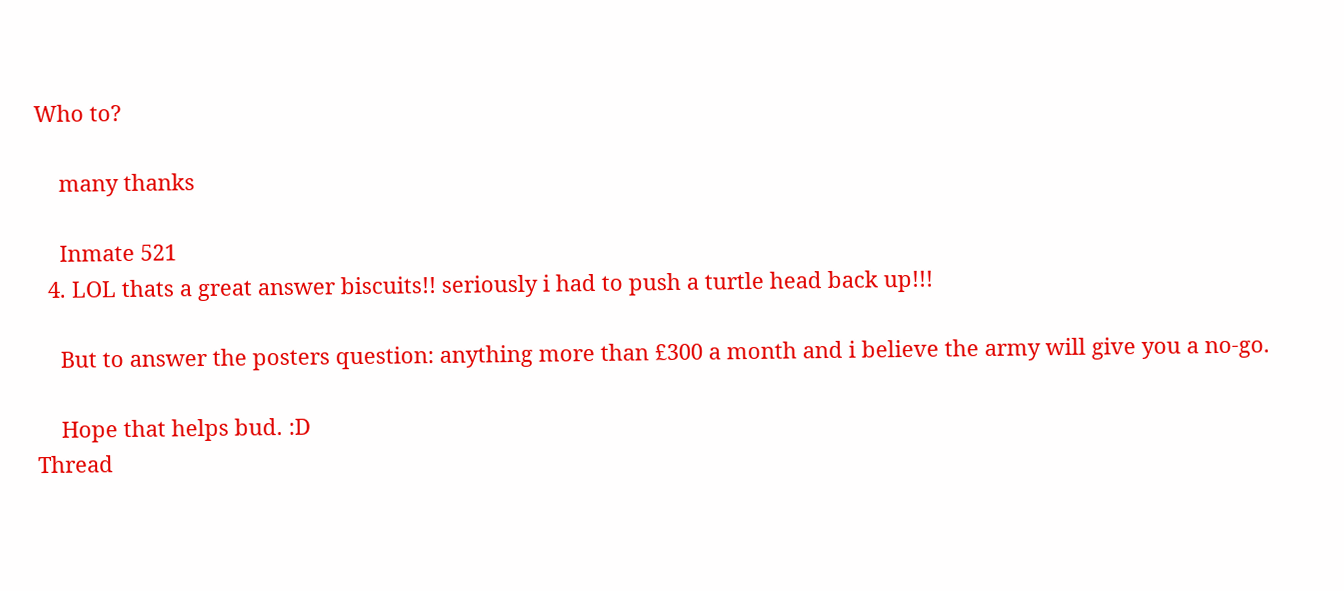Who to?

    many thanks

    Inmate 521
  4. LOL thats a great answer biscuits!! seriously i had to push a turtle head back up!!!

    But to answer the posters question: anything more than £300 a month and i believe the army will give you a no-go.

    Hope that helps bud. :D
Thread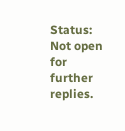Status:
Not open for further replies.